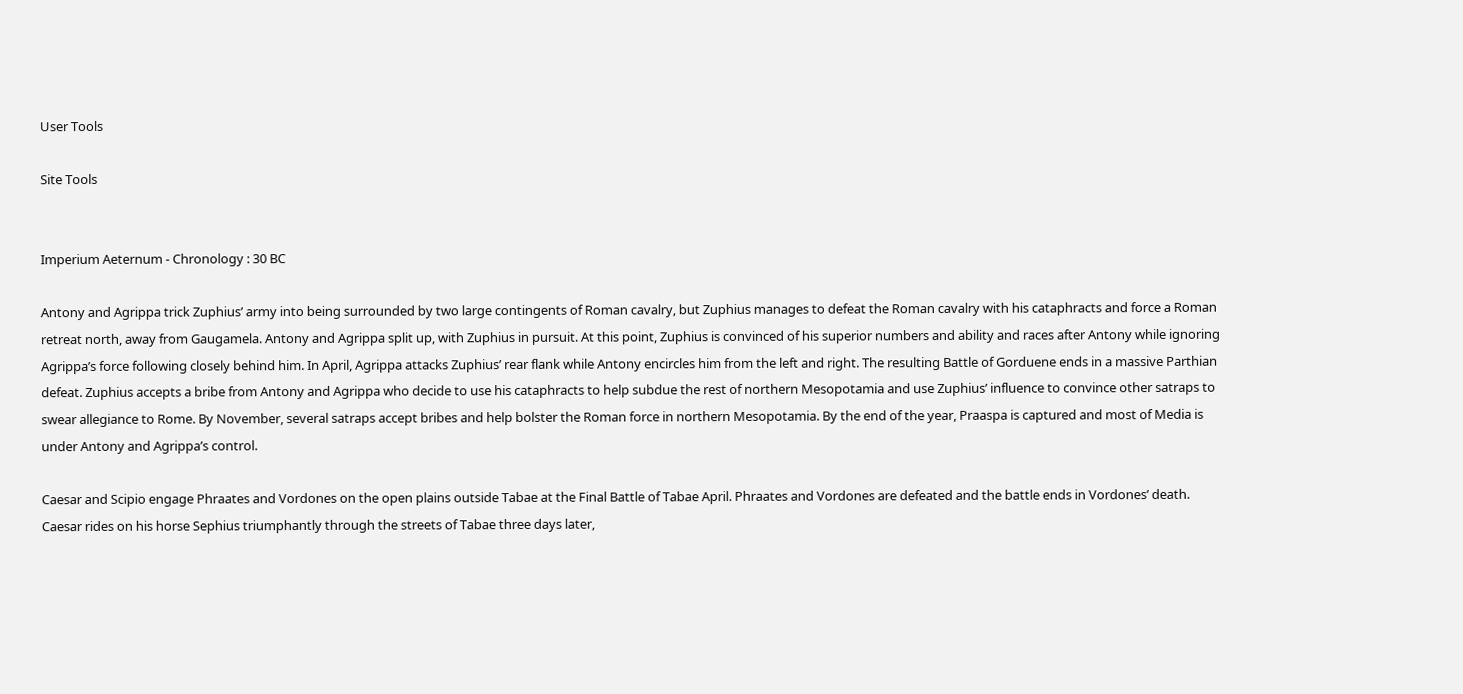User Tools

Site Tools


Imperium Aeternum - Chronology : 30 BC

Antony and Agrippa trick Zuphius’ army into being surrounded by two large contingents of Roman cavalry, but Zuphius manages to defeat the Roman cavalry with his cataphracts and force a Roman retreat north, away from Gaugamela. Antony and Agrippa split up, with Zuphius in pursuit. At this point, Zuphius is convinced of his superior numbers and ability and races after Antony while ignoring Agrippa’s force following closely behind him. In April, Agrippa attacks Zuphius’ rear flank while Antony encircles him from the left and right. The resulting Battle of Gorduene ends in a massive Parthian defeat. Zuphius accepts a bribe from Antony and Agrippa who decide to use his cataphracts to help subdue the rest of northern Mesopotamia and use Zuphius’ influence to convince other satraps to swear allegiance to Rome. By November, several satraps accept bribes and help bolster the Roman force in northern Mesopotamia. By the end of the year, Praaspa is captured and most of Media is under Antony and Agrippa’s control.

Caesar and Scipio engage Phraates and Vordones on the open plains outside Tabae at the Final Battle of Tabae April. Phraates and Vordones are defeated and the battle ends in Vordones’ death. Caesar rides on his horse Sephius triumphantly through the streets of Tabae three days later,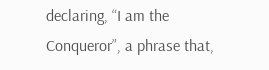declaring, “I am the Conqueror”, a phrase that,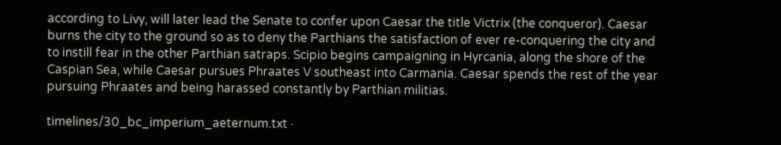according to Livy, will later lead the Senate to confer upon Caesar the title Victrix (the conqueror). Caesar burns the city to the ground so as to deny the Parthians the satisfaction of ever re-conquering the city and to instill fear in the other Parthian satraps. Scipio begins campaigning in Hyrcania, along the shore of the Caspian Sea, while Caesar pursues Phraates V southeast into Carmania. Caesar spends the rest of the year pursuing Phraates and being harassed constantly by Parthian militias.

timelines/30_bc_imperium_aeternum.txt ·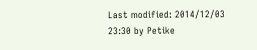Last modified: 2014/12/03 23:30 by Petike